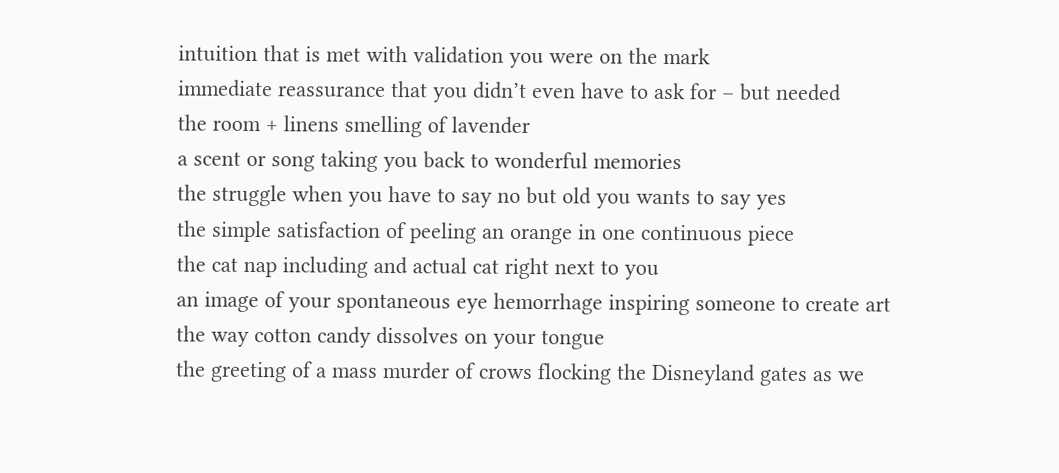intuition that is met with validation you were on the mark
immediate reassurance that you didn’t even have to ask for – but needed
the room + linens smelling of lavender
a scent or song taking you back to wonderful memories
the struggle when you have to say no but old you wants to say yes
the simple satisfaction of peeling an orange in one continuous piece
the cat nap including and actual cat right next to you
an image of your spontaneous eye hemorrhage inspiring someone to create art
the way cotton candy dissolves on your tongue
the greeting of a mass murder of crows flocking the Disneyland gates as we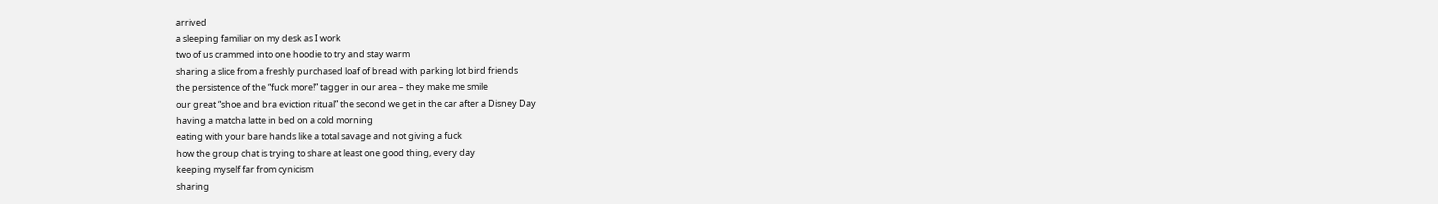arrived
a sleeping familiar on my desk as I work
two of us crammed into one hoodie to try and stay warm
sharing a slice from a freshly purchased loaf of bread with parking lot bird friends
the persistence of the “fuck more!” tagger in our area – they make me smile
our great “shoe and bra eviction ritual” the second we get in the car after a Disney Day
having a matcha latte in bed on a cold morning
eating with your bare hands like a total savage and not giving a fuck
how the group chat is trying to share at least one good thing, every day
keeping myself far from cynicism
sharing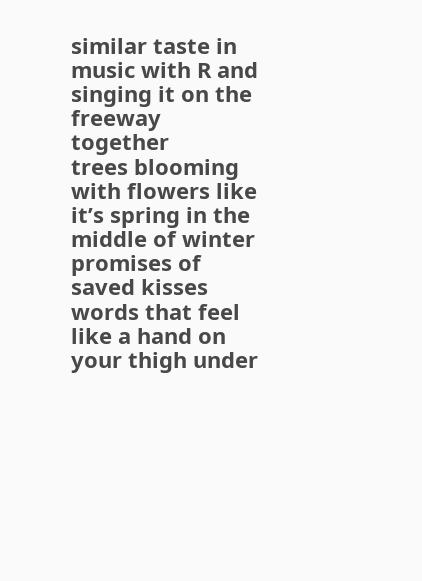similar taste in music with R and singing it on the freeway together
trees blooming with flowers like it’s spring in the middle of winter
promises of saved kisses
words that feel like a hand on your thigh under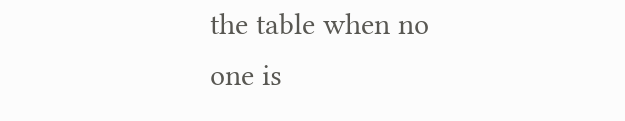the table when no one is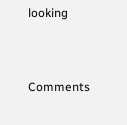looking


Comments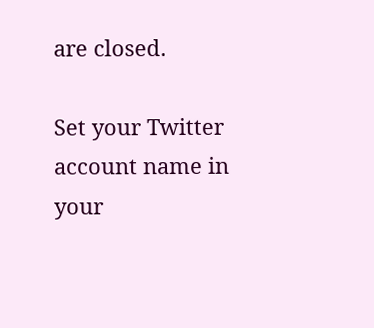are closed.

Set your Twitter account name in your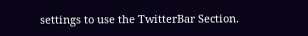settings to use the TwitterBar Section.